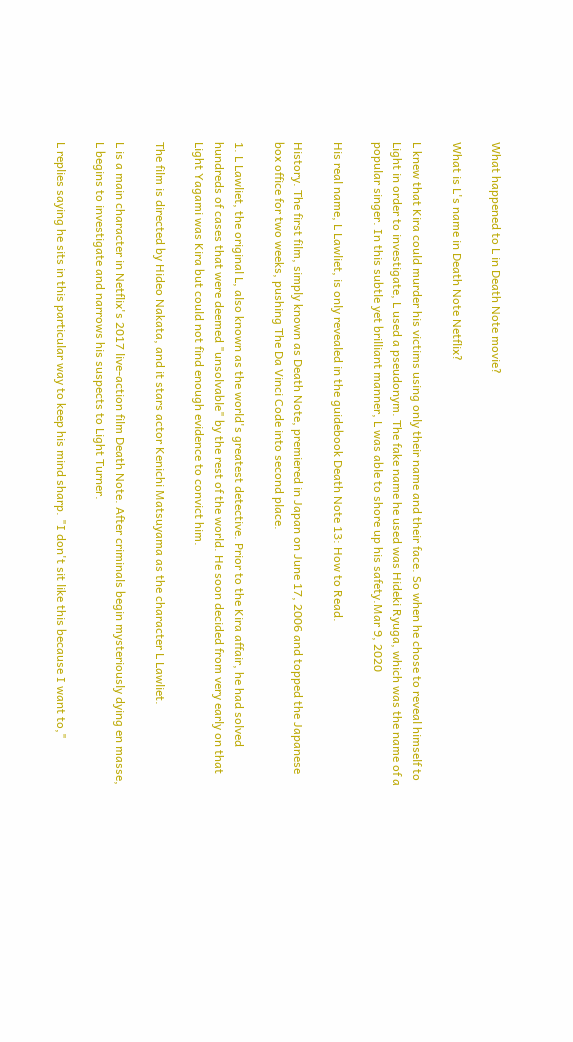What happened to L in Death Note movie?

What is L's name in Death Note Netflix?

L knew that Kira could murder his victims using only their name and their face. So when he chose to reveal himself to Light in order to investigate, L used a pseudonym. The fake name he used was Hideki Ryuga, which was the name of a popular singer. In this subtle yet brilliant manner, L was able to shore up his safety.Mar 9, 2020

His real name, L Lawliet, is only revealed in the guidebook Death Note 13: How to Read.

History. The first film, simply known as Death Note, premiered in Japan on June 17, 2006 and topped the Japanese box office for two weeks, pushing The Da Vinci Code into second place.

1. L Lawliet, the original L, also known as the world's greatest detective. Prior to the Kira affair, he had solved hundreds of cases that were deemed "unsolvable" by the rest of the world. He soon decided from very early on that Light Yagami was Kira but could not find enough evidence to convict him.

The film is directed by Hideo Nakata, and it stars actor Kenichi Matsuyama as the character L Lawliet.

L is a main character in Netflix's 2017 live-action film Death Note. After criminals begin mysteriously dying en masse, L begins to investigate and narrows his suspects to Light Turner.

L replies saying he sits in this particular way to keep his mind sharp. "I don't sit like this because I want to,"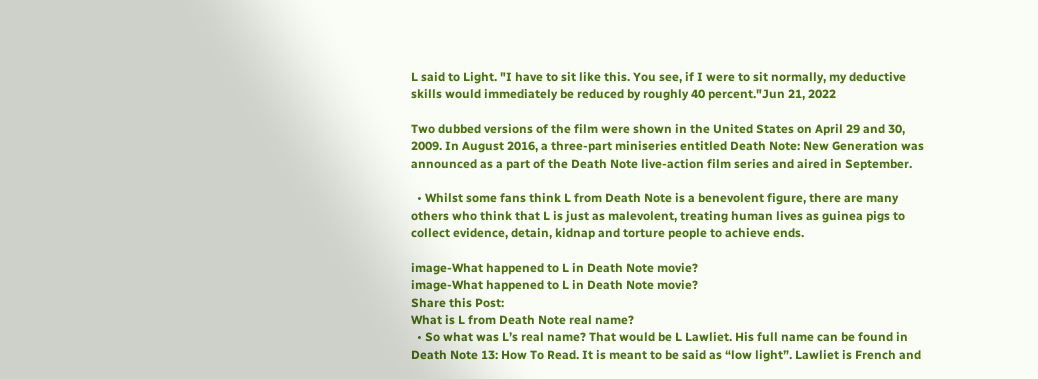L said to Light. "I have to sit like this. You see, if I were to sit normally, my deductive skills would immediately be reduced by roughly 40 percent."Jun 21, 2022

Two dubbed versions of the film were shown in the United States on April 29 and 30, 2009. In August 2016, a three-part miniseries entitled Death Note: New Generation was announced as a part of the Death Note live-action film series and aired in September.

  • Whilst some fans think L from Death Note is a benevolent figure, there are many others who think that L is just as malevolent, treating human lives as guinea pigs to collect evidence, detain, kidnap and torture people to achieve ends.

image-What happened to L in Death Note movie?
image-What happened to L in Death Note movie?
Share this Post:
What is L from Death Note real name?
  • So what was L’s real name? That would be L Lawliet. His full name can be found in Death Note 13: How To Read. It is meant to be said as “low light”. Lawliet is French and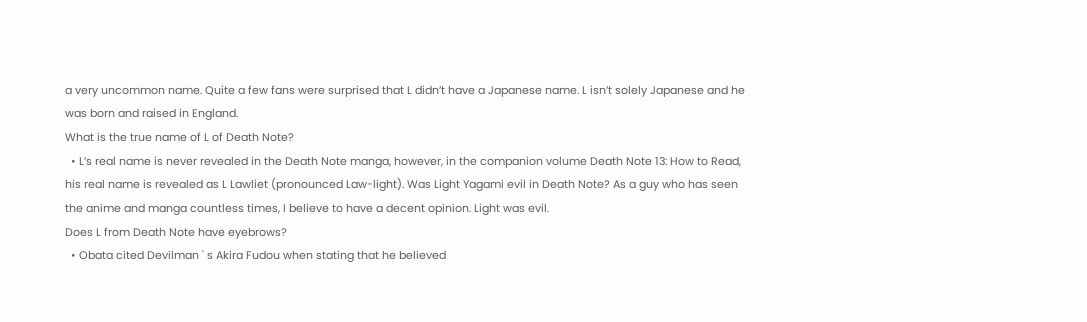a very uncommon name. Quite a few fans were surprised that L didn’t have a Japanese name. L isn’t solely Japanese and he was born and raised in England.
What is the true name of L of Death Note?
  • L’s real name is never revealed in the Death Note manga, however, in the companion volume Death Note 13: How to Read, his real name is revealed as L Lawliet (pronounced Law-light). Was Light Yagami evil in Death Note? As a guy who has seen the anime and manga countless times, I believe to have a decent opinion. Light was evil.
Does L from Death Note have eyebrows?
  • Obata cited Devilman ' s Akira Fudou when stating that he believed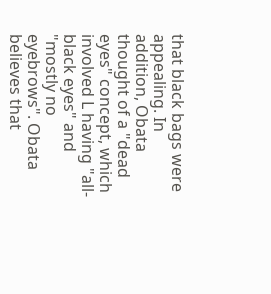that black bags were appealing. In addition, Obata thought of a "dead eyes" concept, which involved L having "all-black eyes" and "mostly no eyebrows". Obata believes that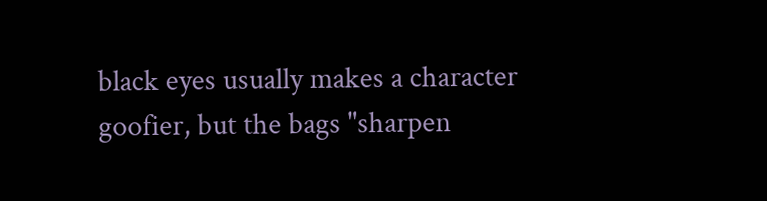black eyes usually makes a character goofier, but the bags "sharpen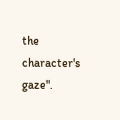the character's gaze".